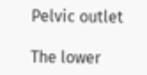Pelvic outlet

The lower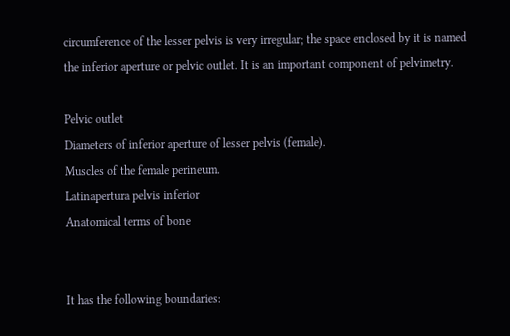circumference of the lesser pelvis is very irregular; the space enclosed by it is named the inferior aperture or pelvic outlet. It is an important component of pelvimetry.

Pelvic outlet
Diameters of inferior aperture of lesser pelvis (female).
Muscles of the female perineum.
Latinapertura pelvis inferior
Anatomical terms of bone


It has the following boundaries: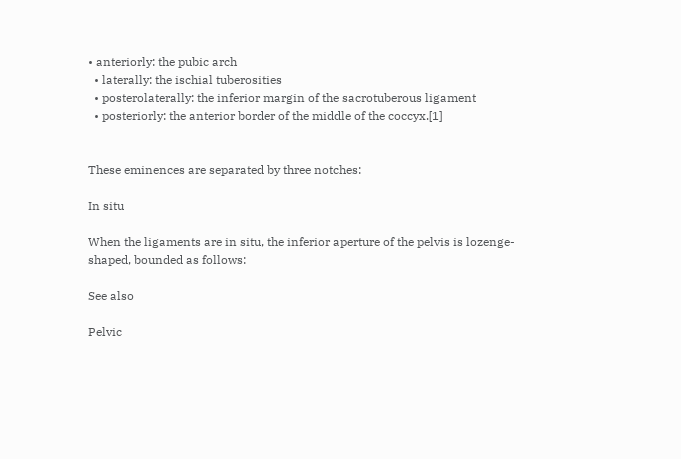• anteriorly: the pubic arch
  • laterally: the ischial tuberosities
  • posterolaterally: the inferior margin of the sacrotuberous ligament
  • posteriorly: the anterior border of the middle of the coccyx.[1]


These eminences are separated by three notches:

In situ

When the ligaments are in situ, the inferior aperture of the pelvis is lozenge-shaped, bounded as follows:

See also

Pelvic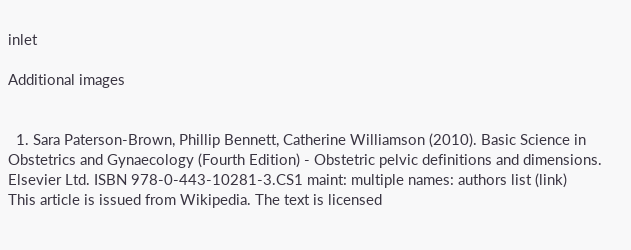inlet

Additional images


  1. Sara Paterson-Brown, Phillip Bennett, Catherine Williamson (2010). Basic Science in Obstetrics and Gynaecology (Fourth Edition) - Obstetric pelvic definitions and dimensions. Elsevier Ltd. ISBN 978-0-443-10281-3.CS1 maint: multiple names: authors list (link)
This article is issued from Wikipedia. The text is licensed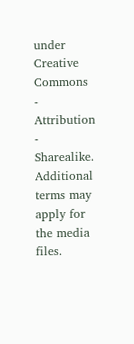under Creative Commons - Attribution - Sharealike. Additional terms may apply for the media files.